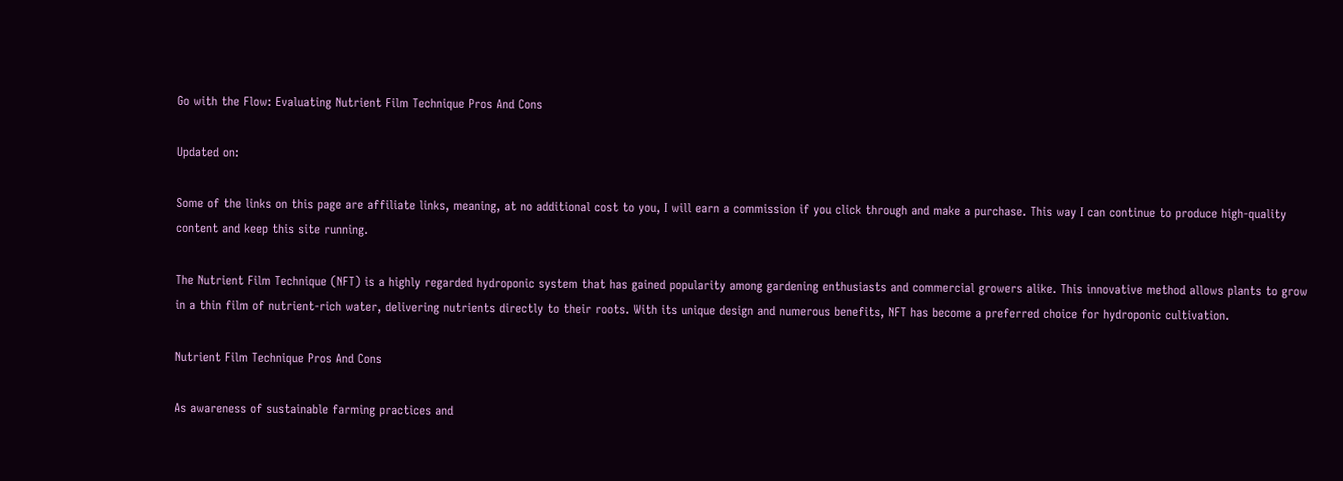Go with the Flow: Evaluating Nutrient Film Technique Pros And Cons

Updated on:

Some of the links on this page are affiliate links, meaning, at no additional cost to you, I will earn a commission if you click through and make a purchase. This way I can continue to produce high-quality content and keep this site running.

The Nutrient Film Technique (NFT) is a highly regarded hydroponic system that has gained popularity among gardening enthusiasts and commercial growers alike. This innovative method allows plants to grow in a thin film of nutrient-rich water, delivering nutrients directly to their roots. With its unique design and numerous benefits, NFT has become a preferred choice for hydroponic cultivation.

Nutrient Film Technique Pros And Cons

As awareness of sustainable farming practices and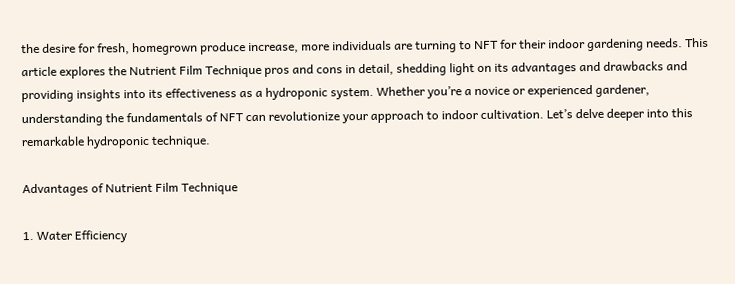the desire for fresh, homegrown produce increase, more individuals are turning to NFT for their indoor gardening needs. This article explores the Nutrient Film Technique pros and cons in detail, shedding light on its advantages and drawbacks and providing insights into its effectiveness as a hydroponic system. Whether you’re a novice or experienced gardener, understanding the fundamentals of NFT can revolutionize your approach to indoor cultivation. Let’s delve deeper into this remarkable hydroponic technique.

Advantages of Nutrient Film Technique

1. Water Efficiency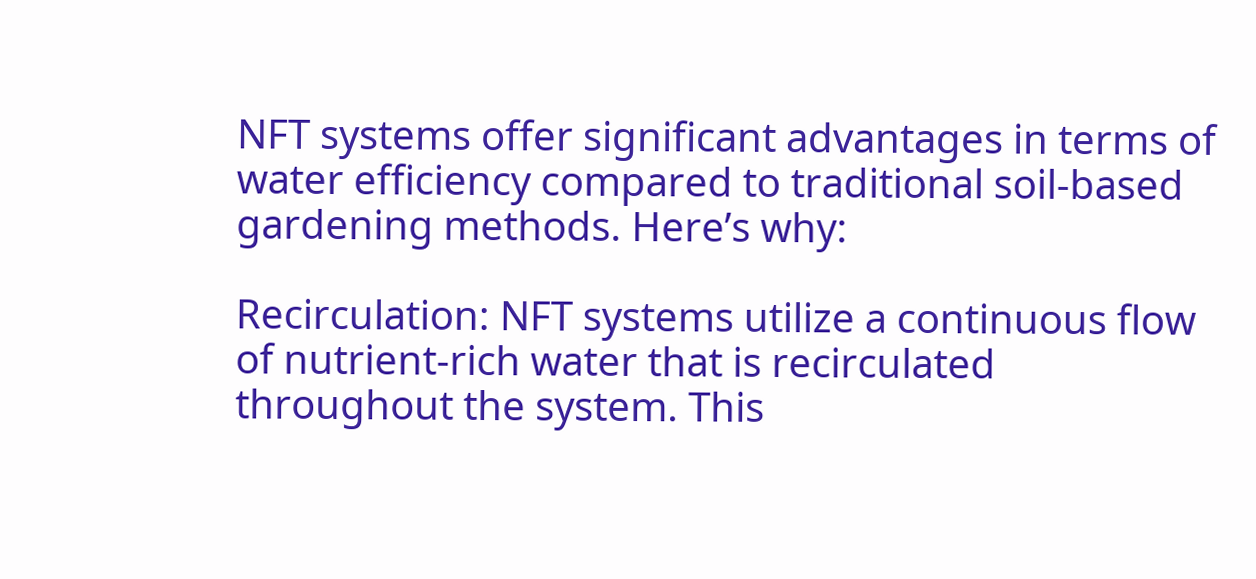NFT systems offer significant advantages in terms of water efficiency compared to traditional soil-based gardening methods. Here’s why:

Recirculation: NFT systems utilize a continuous flow of nutrient-rich water that is recirculated throughout the system. This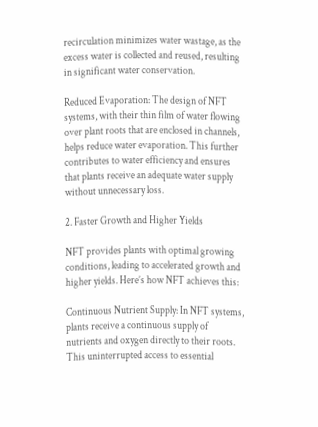recirculation minimizes water wastage, as the excess water is collected and reused, resulting in significant water conservation.

Reduced Evaporation: The design of NFT systems, with their thin film of water flowing over plant roots that are enclosed in channels, helps reduce water evaporation. This further contributes to water efficiency and ensures that plants receive an adequate water supply without unnecessary loss.

2. Faster Growth and Higher Yields

NFT provides plants with optimal growing conditions, leading to accelerated growth and higher yields. Here’s how NFT achieves this:

Continuous Nutrient Supply: In NFT systems, plants receive a continuous supply of nutrients and oxygen directly to their roots. This uninterrupted access to essential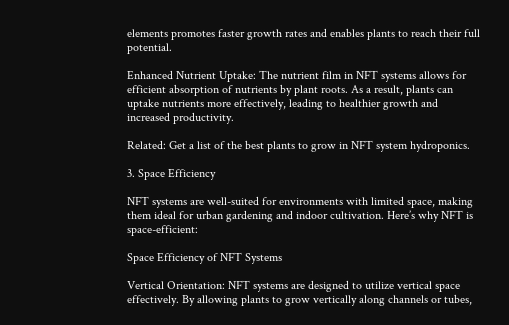elements promotes faster growth rates and enables plants to reach their full potential.

Enhanced Nutrient Uptake: The nutrient film in NFT systems allows for efficient absorption of nutrients by plant roots. As a result, plants can uptake nutrients more effectively, leading to healthier growth and increased productivity.

Related: Get a list of the best plants to grow in NFT system hydroponics.

3. Space Efficiency

NFT systems are well-suited for environments with limited space, making them ideal for urban gardening and indoor cultivation. Here’s why NFT is space-efficient:

Space Efficiency of NFT Systems

Vertical Orientation: NFT systems are designed to utilize vertical space effectively. By allowing plants to grow vertically along channels or tubes,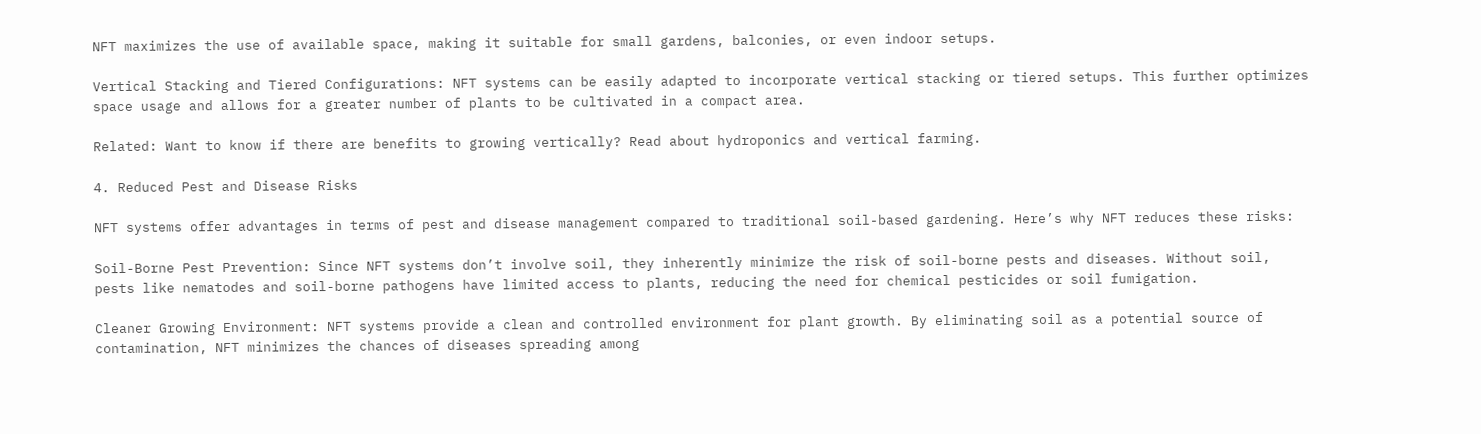NFT maximizes the use of available space, making it suitable for small gardens, balconies, or even indoor setups.

Vertical Stacking and Tiered Configurations: NFT systems can be easily adapted to incorporate vertical stacking or tiered setups. This further optimizes space usage and allows for a greater number of plants to be cultivated in a compact area.

Related: Want to know if there are benefits to growing vertically? Read about hydroponics and vertical farming.

4. Reduced Pest and Disease Risks

NFT systems offer advantages in terms of pest and disease management compared to traditional soil-based gardening. Here’s why NFT reduces these risks:

Soil-Borne Pest Prevention: Since NFT systems don’t involve soil, they inherently minimize the risk of soil-borne pests and diseases. Without soil, pests like nematodes and soil-borne pathogens have limited access to plants, reducing the need for chemical pesticides or soil fumigation.

Cleaner Growing Environment: NFT systems provide a clean and controlled environment for plant growth. By eliminating soil as a potential source of contamination, NFT minimizes the chances of diseases spreading among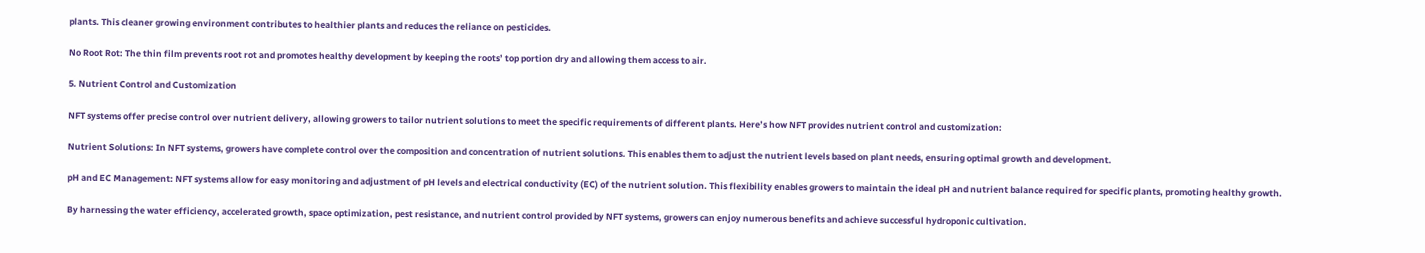plants. This cleaner growing environment contributes to healthier plants and reduces the reliance on pesticides.

No Root Rot: The thin film prevents root rot and promotes healthy development by keeping the roots’ top portion dry and allowing them access to air.

5. Nutrient Control and Customization

NFT systems offer precise control over nutrient delivery, allowing growers to tailor nutrient solutions to meet the specific requirements of different plants. Here’s how NFT provides nutrient control and customization:

Nutrient Solutions: In NFT systems, growers have complete control over the composition and concentration of nutrient solutions. This enables them to adjust the nutrient levels based on plant needs, ensuring optimal growth and development.

pH and EC Management: NFT systems allow for easy monitoring and adjustment of pH levels and electrical conductivity (EC) of the nutrient solution. This flexibility enables growers to maintain the ideal pH and nutrient balance required for specific plants, promoting healthy growth.

By harnessing the water efficiency, accelerated growth, space optimization, pest resistance, and nutrient control provided by NFT systems, growers can enjoy numerous benefits and achieve successful hydroponic cultivation.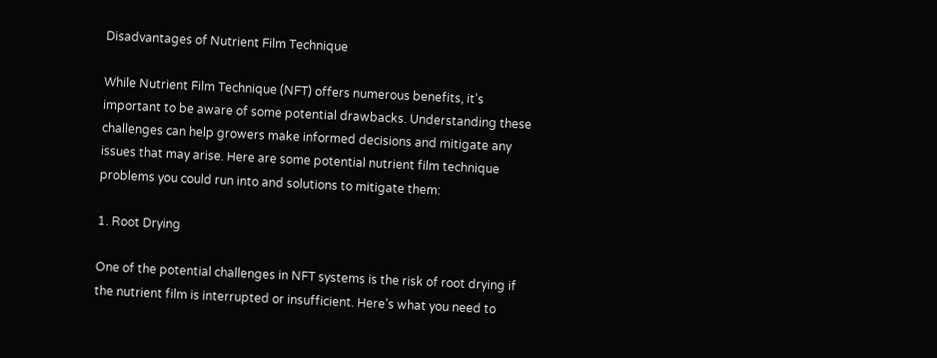Disadvantages of Nutrient Film Technique

While Nutrient Film Technique (NFT) offers numerous benefits, it’s important to be aware of some potential drawbacks. Understanding these challenges can help growers make informed decisions and mitigate any issues that may arise. Here are some potential nutrient film technique problems you could run into and solutions to mitigate them:

1. Root Drying

One of the potential challenges in NFT systems is the risk of root drying if the nutrient film is interrupted or insufficient. Here’s what you need to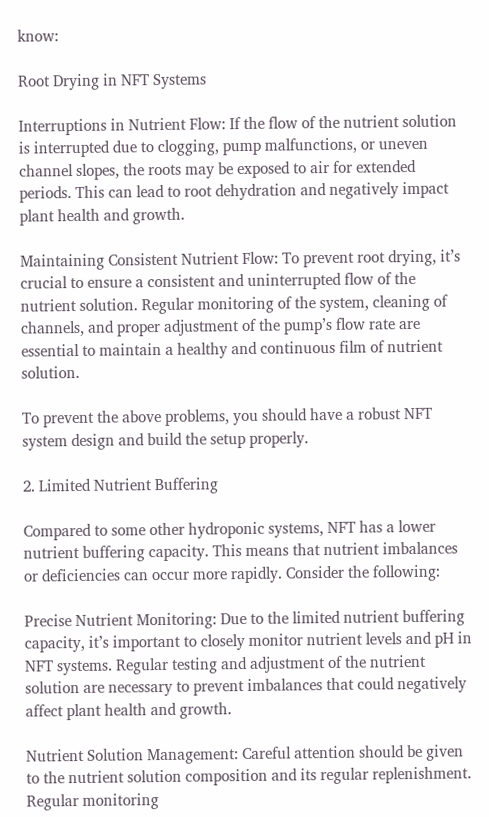know:

Root Drying in NFT Systems

Interruptions in Nutrient Flow: If the flow of the nutrient solution is interrupted due to clogging, pump malfunctions, or uneven channel slopes, the roots may be exposed to air for extended periods. This can lead to root dehydration and negatively impact plant health and growth.

Maintaining Consistent Nutrient Flow: To prevent root drying, it’s crucial to ensure a consistent and uninterrupted flow of the nutrient solution. Regular monitoring of the system, cleaning of channels, and proper adjustment of the pump’s flow rate are essential to maintain a healthy and continuous film of nutrient solution.

To prevent the above problems, you should have a robust NFT system design and build the setup properly.

2. Limited Nutrient Buffering

Compared to some other hydroponic systems, NFT has a lower nutrient buffering capacity. This means that nutrient imbalances or deficiencies can occur more rapidly. Consider the following:

Precise Nutrient Monitoring: Due to the limited nutrient buffering capacity, it’s important to closely monitor nutrient levels and pH in NFT systems. Regular testing and adjustment of the nutrient solution are necessary to prevent imbalances that could negatively affect plant health and growth.

Nutrient Solution Management: Careful attention should be given to the nutrient solution composition and its regular replenishment. Regular monitoring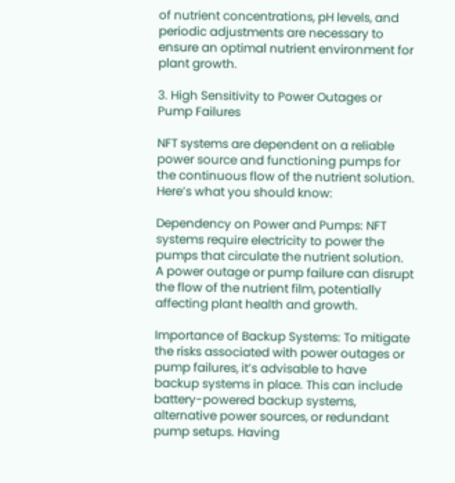of nutrient concentrations, pH levels, and periodic adjustments are necessary to ensure an optimal nutrient environment for plant growth.

3. High Sensitivity to Power Outages or Pump Failures

NFT systems are dependent on a reliable power source and functioning pumps for the continuous flow of the nutrient solution. Here’s what you should know:

Dependency on Power and Pumps: NFT systems require electricity to power the pumps that circulate the nutrient solution. A power outage or pump failure can disrupt the flow of the nutrient film, potentially affecting plant health and growth.

Importance of Backup Systems: To mitigate the risks associated with power outages or pump failures, it’s advisable to have backup systems in place. This can include battery-powered backup systems, alternative power sources, or redundant pump setups. Having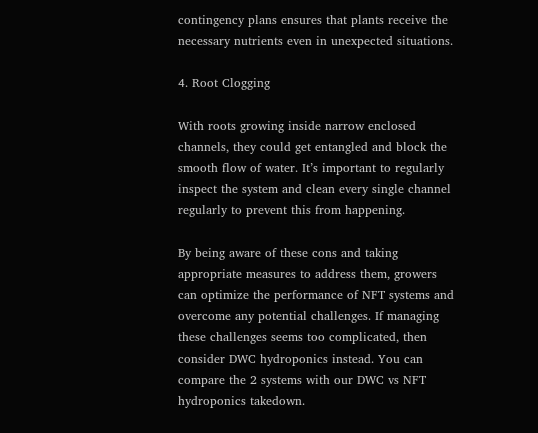contingency plans ensures that plants receive the necessary nutrients even in unexpected situations.

4. Root Clogging

With roots growing inside narrow enclosed channels, they could get entangled and block the smooth flow of water. It’s important to regularly inspect the system and clean every single channel regularly to prevent this from happening.

By being aware of these cons and taking appropriate measures to address them, growers can optimize the performance of NFT systems and overcome any potential challenges. If managing these challenges seems too complicated, then consider DWC hydroponics instead. You can compare the 2 systems with our DWC vs NFT hydroponics takedown.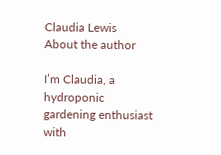Claudia Lewis
About the author

I’m Claudia, a hydroponic gardening enthusiast with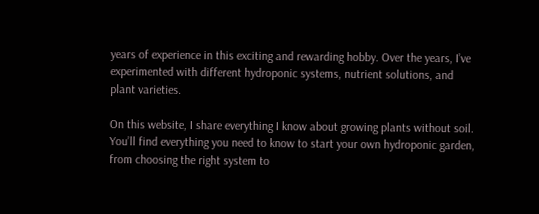years of experience in this exciting and rewarding hobby. Over the years, I’ve experimented with different hydroponic systems, nutrient solutions, and plant varieties.

On this website, I share everything I know about growing plants without soil. You’ll find everything you need to know to start your own hydroponic garden, from choosing the right system to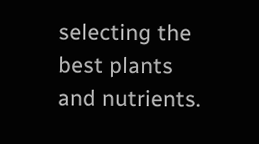selecting the best plants and nutrients.